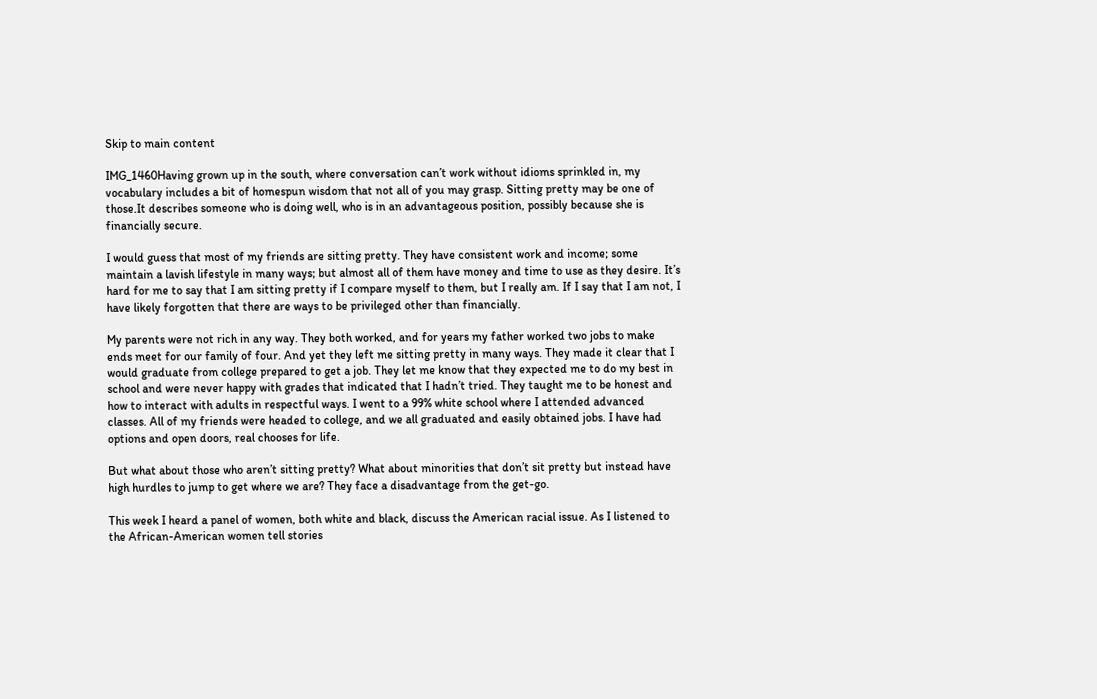Skip to main content

IMG_1460Having grown up in the south, where conversation can’t work without idioms sprinkled in, my vocabulary includes a bit of homespun wisdom that not all of you may grasp. Sitting pretty may be one of those.It describes someone who is doing well, who is in an advantageous position, possibly because she is financially secure.

I would guess that most of my friends are sitting pretty. They have consistent work and income; some maintain a lavish lifestyle in many ways; but almost all of them have money and time to use as they desire. It’s hard for me to say that I am sitting pretty if I compare myself to them, but I really am. If I say that I am not, I have likely forgotten that there are ways to be privileged other than financially.

My parents were not rich in any way. They both worked, and for years my father worked two jobs to make ends meet for our family of four. And yet they left me sitting pretty in many ways. They made it clear that I would graduate from college prepared to get a job. They let me know that they expected me to do my best in school and were never happy with grades that indicated that I hadn’t tried. They taught me to be honest and how to interact with adults in respectful ways. I went to a 99% white school where I attended advanced classes. All of my friends were headed to college, and we all graduated and easily obtained jobs. I have had options and open doors, real chooses for life.

But what about those who aren’t sitting pretty? What about minorities that don’t sit pretty but instead have high hurdles to jump to get where we are? They face a disadvantage from the get-go.

This week I heard a panel of women, both white and black, discuss the American racial issue. As I listened to the African-American women tell stories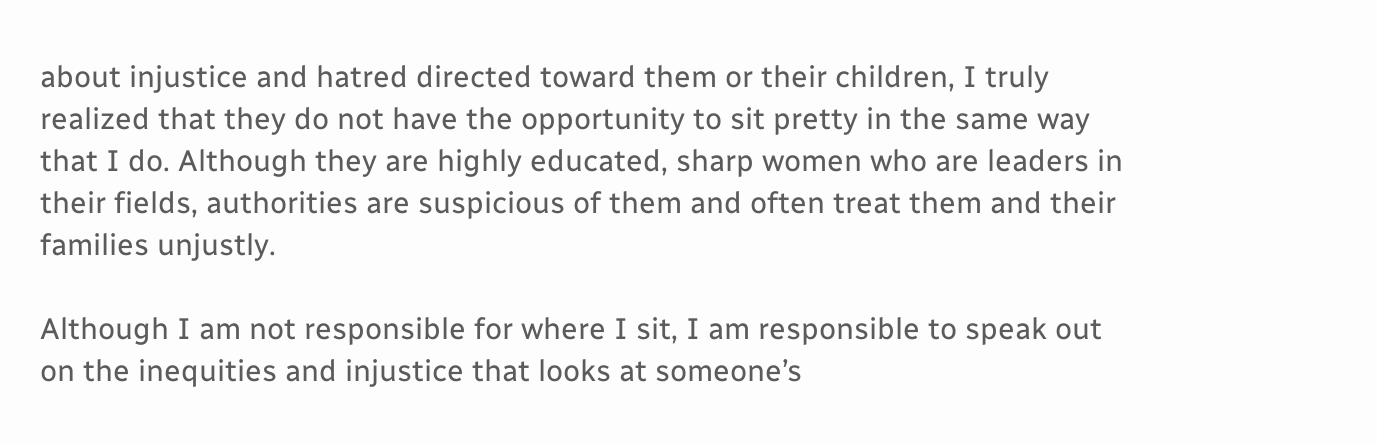about injustice and hatred directed toward them or their children, I truly realized that they do not have the opportunity to sit pretty in the same way that I do. Although they are highly educated, sharp women who are leaders in their fields, authorities are suspicious of them and often treat them and their families unjustly.

Although I am not responsible for where I sit, I am responsible to speak out on the inequities and injustice that looks at someone’s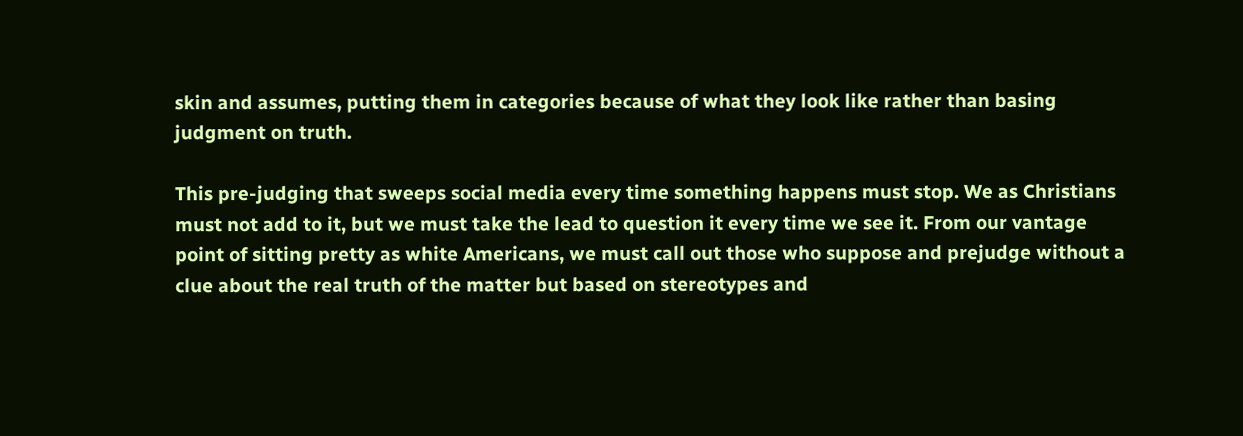skin and assumes, putting them in categories because of what they look like rather than basing judgment on truth.

This pre-judging that sweeps social media every time something happens must stop. We as Christians must not add to it, but we must take the lead to question it every time we see it. From our vantage point of sitting pretty as white Americans, we must call out those who suppose and prejudge without a clue about the real truth of the matter but based on stereotypes and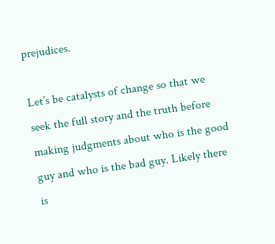prejudices.

Let’s be catalysts of change so that we seek the full story and the truth before making judgments about who is the good guy and who is the bad guy. Likely there is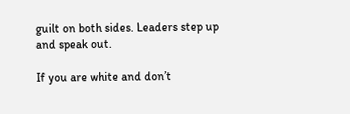guilt on both sides. Leaders step up and speak out.

If you are white and don’t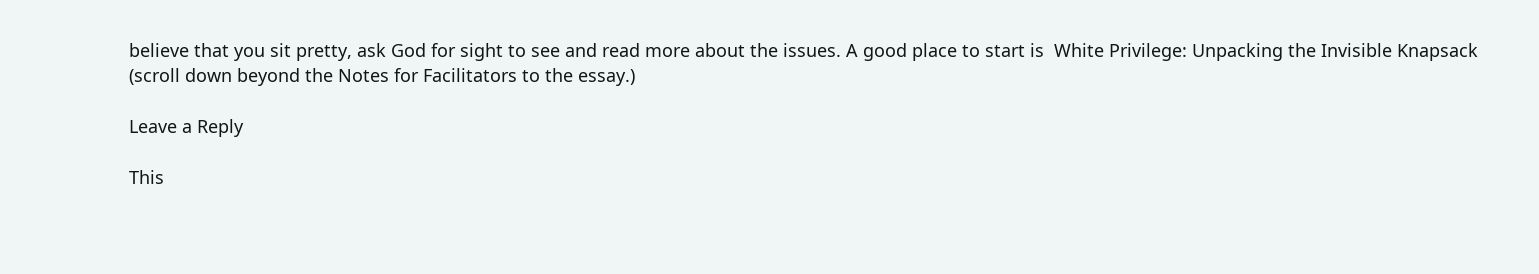believe that you sit pretty, ask God for sight to see and read more about the issues. A good place to start is  White Privilege: Unpacking the Invisible Knapsack (scroll down beyond the Notes for Facilitators to the essay.)

Leave a Reply

This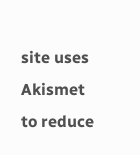site uses Akismet to reduce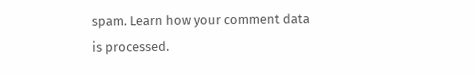spam. Learn how your comment data is processed.